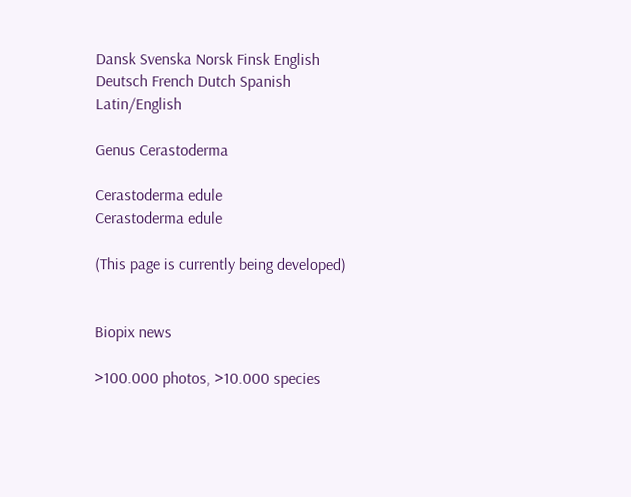Dansk Svenska Norsk Finsk English
Deutsch French Dutch Spanish Latin/English

Genus Cerastoderma

Cerastoderma edule
Cerastoderma edule

(This page is currently being developed)


Biopix news

>100.000 photos, >10.000 species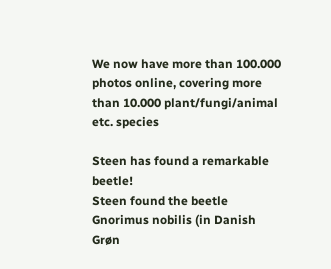We now have more than 100.000 photos online, covering more than 10.000 plant/fungi/animal etc. species

Steen has found a remarkable beetle!
Steen found the beetle Gnorimus nobilis (in Danish Grøn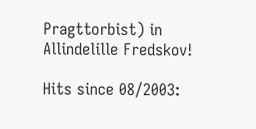Pragttorbist) in Allindelille Fredskov!

Hits since 08/2003: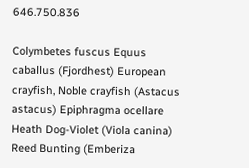646.750.836

Colymbetes fuscus Equus caballus (Fjordhest) European crayfish, Noble crayfish (Astacus astacus) Epiphragma ocellare Heath Dog-Violet (Viola canina) Reed Bunting (Emberiza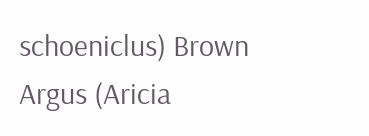schoeniclus) Brown Argus (Aricia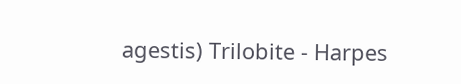agestis) Trilobite - Harpes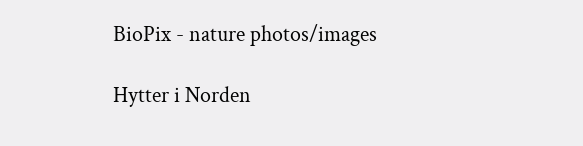BioPix - nature photos/images

Hytter i Norden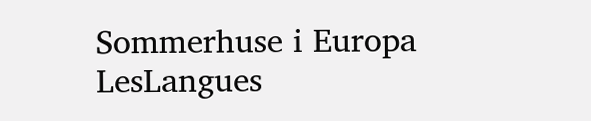Sommerhuse i Europa LesLangues